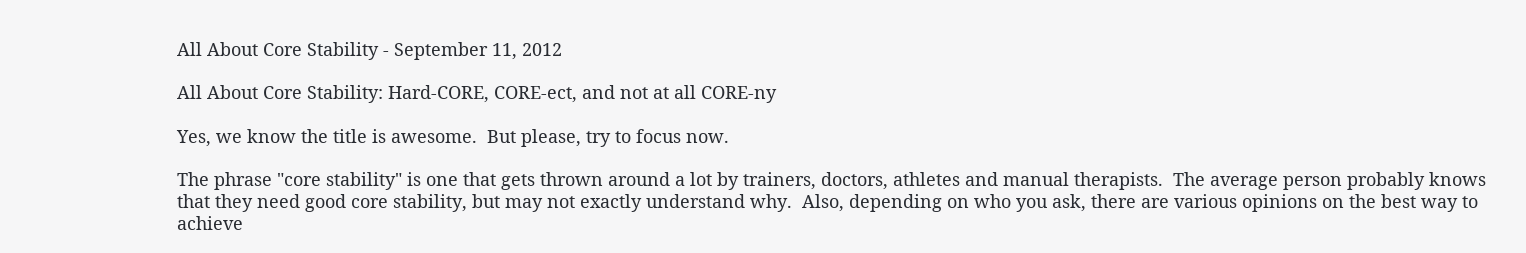All About Core Stability - September 11, 2012

All About Core Stability: Hard-CORE, CORE-ect, and not at all CORE-ny

Yes, we know the title is awesome.  But please, try to focus now.

The phrase "core stability" is one that gets thrown around a lot by trainers, doctors, athletes and manual therapists.  The average person probably knows that they need good core stability, but may not exactly understand why.  Also, depending on who you ask, there are various opinions on the best way to achieve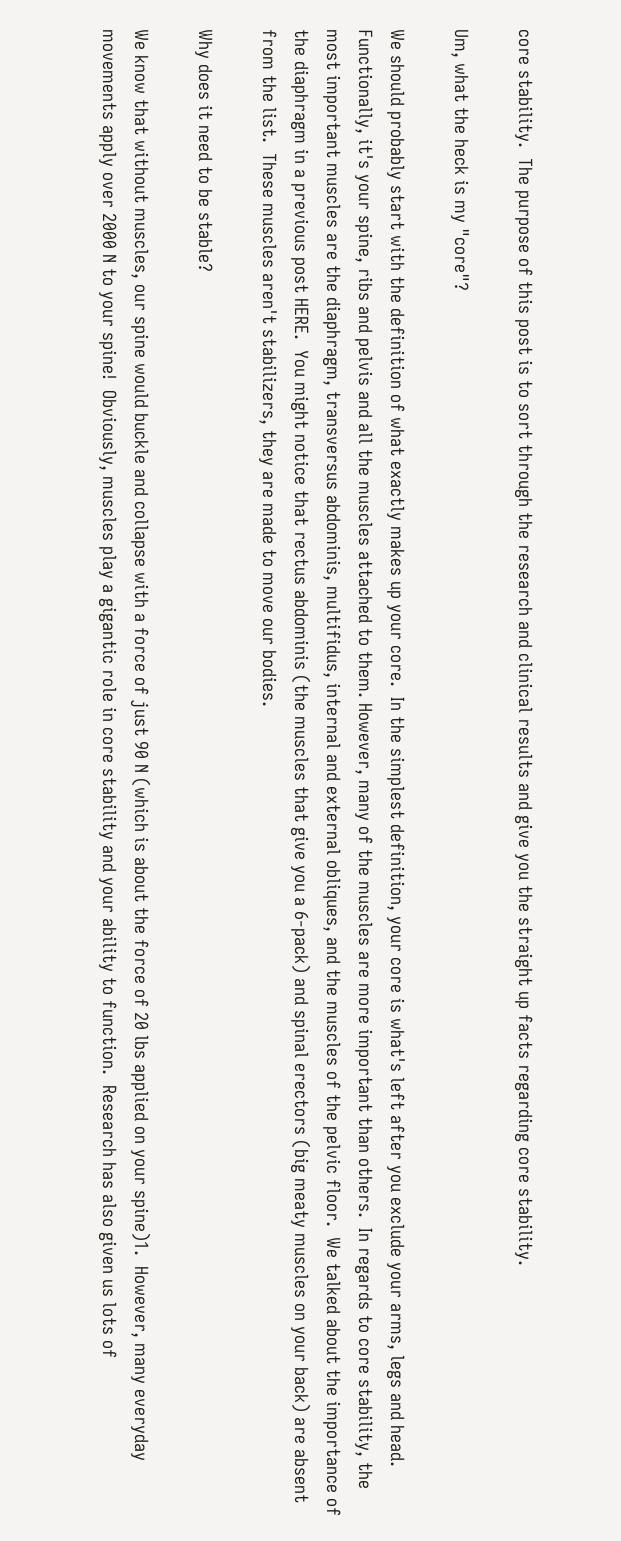core stability.  The purpose of this post is to sort through the research and clinical results and give you the straight up facts regarding core stability.

Um, what the heck is my "core"?

We should probably start with the definition of what exactly makes up your core.  In the simplest definition, your core is what's left after you exclude your arms, legs and head.  Functionally, it's your spine, ribs and pelvis and all the muscles attached to them. However, many of the muscles are more important than others.  In regards to core stability, the most important muscles are the diaphragm, transversus abdominis, multifidus, internal and external obliques, and the muscles of the pelvic floor.  We talked about the importance of the diaphragm in a previous post HERE.  You might notice that rectus abdominis (the muscles that give you a 6-pack) and spinal erectors (big meaty muscles on your back) are absent from the list.  These muscles aren't stabilizers, they are made to move our bodies.

Why does it need to be stable?

We know that without muscles, our spine would buckle and collapse with a force of just 90 N (which is about the force of 20 lbs applied on your spine)1.  However, many everyday movements apply over 2000 N to your spine!  Obviously, muscles play a gigantic role in core stability and your ability to function.  Research has also given us lots of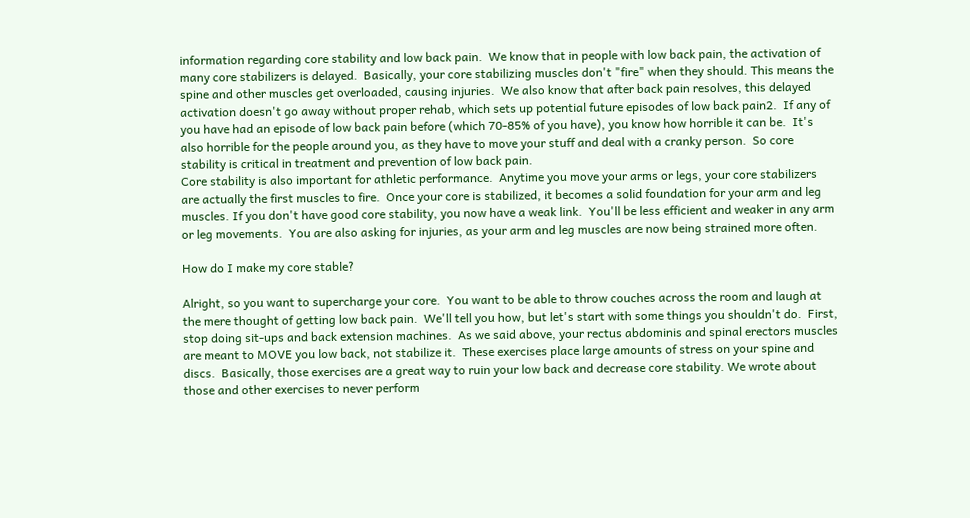information regarding core stability and low back pain.  We know that in people with low back pain, the activation of many core stabilizers is delayed.  Basically, your core stabilizing muscles don't "fire" when they should. This means the spine and other muscles get overloaded, causing injuries.  We also know that after back pain resolves, this delayed activation doesn't go away without proper rehab, which sets up potential future episodes of low back pain2.  If any of you have had an episode of low back pain before (which 70-85% of you have), you know how horrible it can be.  It's also horrible for the people around you, as they have to move your stuff and deal with a cranky person.  So core stability is critical in treatment and prevention of low back pain.
Core stability is also important for athletic performance.  Anytime you move your arms or legs, your core stabilizers are actually the first muscles to fire.  Once your core is stabilized, it becomes a solid foundation for your arm and leg muscles. If you don't have good core stability, you now have a weak link.  You'll be less efficient and weaker in any arm or leg movements.  You are also asking for injuries, as your arm and leg muscles are now being strained more often.

How do I make my core stable?

Alright, so you want to supercharge your core.  You want to be able to throw couches across the room and laugh at the mere thought of getting low back pain.  We'll tell you how, but let's start with some things you shouldn't do.  First, stop doing sit-ups and back extension machines.  As we said above, your rectus abdominis and spinal erectors muscles are meant to MOVE you low back, not stabilize it.  These exercises place large amounts of stress on your spine and discs.  Basically, those exercises are a great way to ruin your low back and decrease core stability. We wrote about those and other exercises to never perform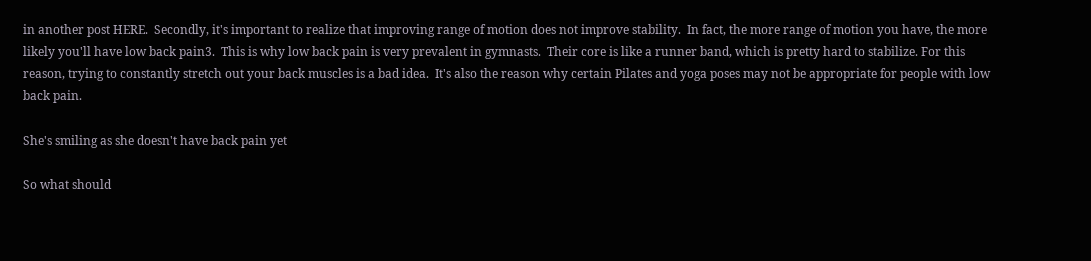in another post HERE.  Secondly, it's important to realize that improving range of motion does not improve stability.  In fact, the more range of motion you have, the more likely you'll have low back pain3.  This is why low back pain is very prevalent in gymnasts.  Their core is like a runner band, which is pretty hard to stabilize. For this reason, trying to constantly stretch out your back muscles is a bad idea.  It's also the reason why certain Pilates and yoga poses may not be appropriate for people with low back pain.

She's smiling as she doesn't have back pain yet

So what should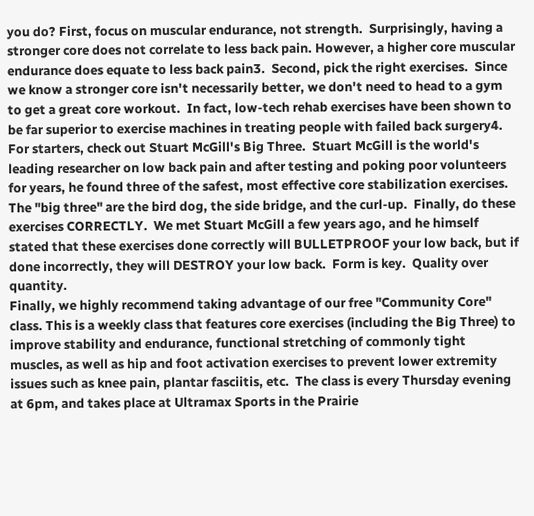you do? First, focus on muscular endurance, not strength.  Surprisingly, having a stronger core does not correlate to less back pain. However, a higher core muscular endurance does equate to less back pain3.  Second, pick the right exercises.  Since we know a stronger core isn't necessarily better, we don't need to head to a gym to get a great core workout.  In fact, low-tech rehab exercises have been shown to be far superior to exercise machines in treating people with failed back surgery4. For starters, check out Stuart McGill's Big Three.  Stuart McGill is the world's leading researcher on low back pain and after testing and poking poor volunteers for years, he found three of the safest, most effective core stabilization exercises.  The "big three" are the bird dog, the side bridge, and the curl-up.  Finally, do these exercises CORRECTLY.  We met Stuart McGill a few years ago, and he himself stated that these exercises done correctly will BULLETPROOF your low back, but if done incorrectly, they will DESTROY your low back.  Form is key.  Quality over quantity.
Finally, we highly recommend taking advantage of our free "Community Core" class. This is a weekly class that features core exercises (including the Big Three) to improve stability and endurance, functional stretching of commonly tight muscles, as well as hip and foot activation exercises to prevent lower extremity issues such as knee pain, plantar fasciitis, etc.  The class is every Thursday evening at 6pm, and takes place at Ultramax Sports in the Prairie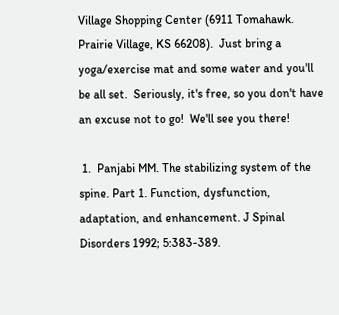Village Shopping Center (6911 Tomahawk. Prairie Village, KS 66208).  Just bring a yoga/exercise mat and some water and you'll be all set.  Seriously, it's free, so you don't have an excuse not to go!  We'll see you there!

 1.  Panjabi MM. The stabilizing system of the spine. Part 1. Function, dysfunction, adaptation, and enhancement. J Spinal Disorders 1992; 5:383-389.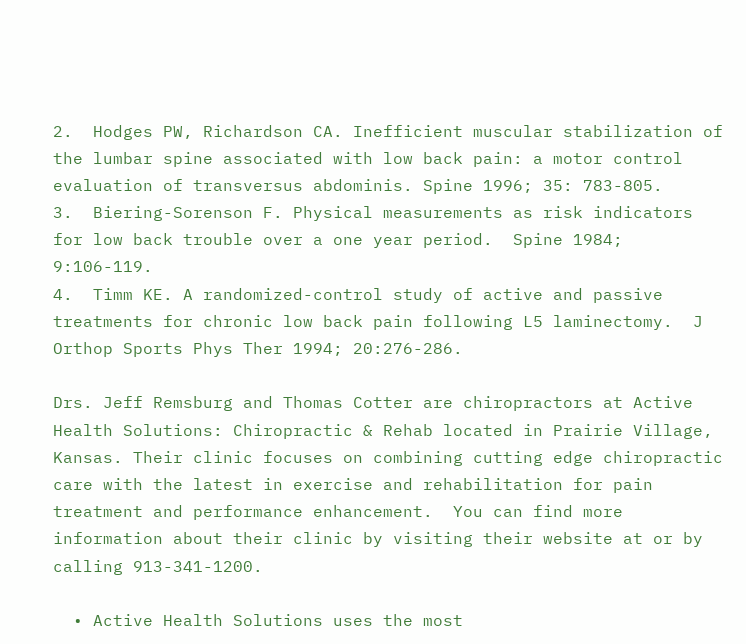2.  Hodges PW, Richardson CA. Inefficient muscular stabilization of the lumbar spine associated with low back pain: a motor control evaluation of transversus abdominis. Spine 1996; 35: 783-805.
3.  Biering-Sorenson F. Physical measurements as risk indicators for low back trouble over a one year period.  Spine 1984; 9:106-119.
4.  Timm KE. A randomized-control study of active and passive treatments for chronic low back pain following L5 laminectomy.  J Orthop Sports Phys Ther 1994; 20:276-286.

Drs. Jeff Remsburg and Thomas Cotter are chiropractors at Active Health Solutions: Chiropractic & Rehab located in Prairie Village, Kansas. Their clinic focuses on combining cutting edge chiropractic care with the latest in exercise and rehabilitation for pain treatment and performance enhancement.  You can find more information about their clinic by visiting their website at or by calling 913-341-1200.

  • Active Health Solutions uses the most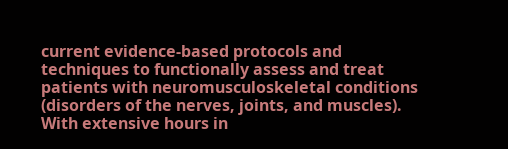current evidence-based protocols and techniques to functionally assess and treat patients with neuromusculoskeletal conditions (disorders of the nerves, joints, and muscles). With extensive hours in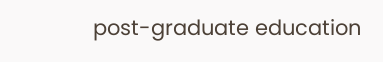post-graduate education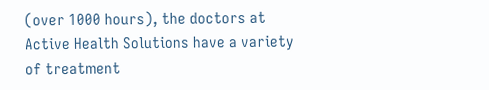(over 1000 hours), the doctors at Active Health Solutions have a variety of treatment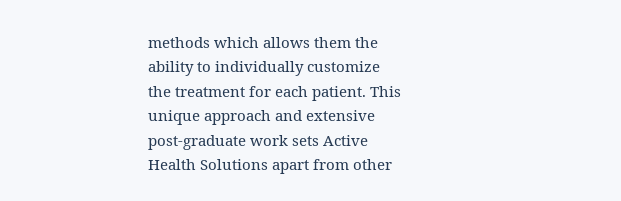methods which allows them the ability to individually customize the treatment for each patient. This unique approach and extensive post-graduate work sets Active Health Solutions apart from other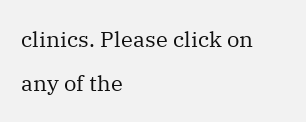clinics. Please click on any of the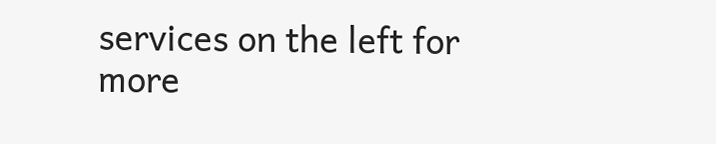services on the left for more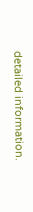detailed information.